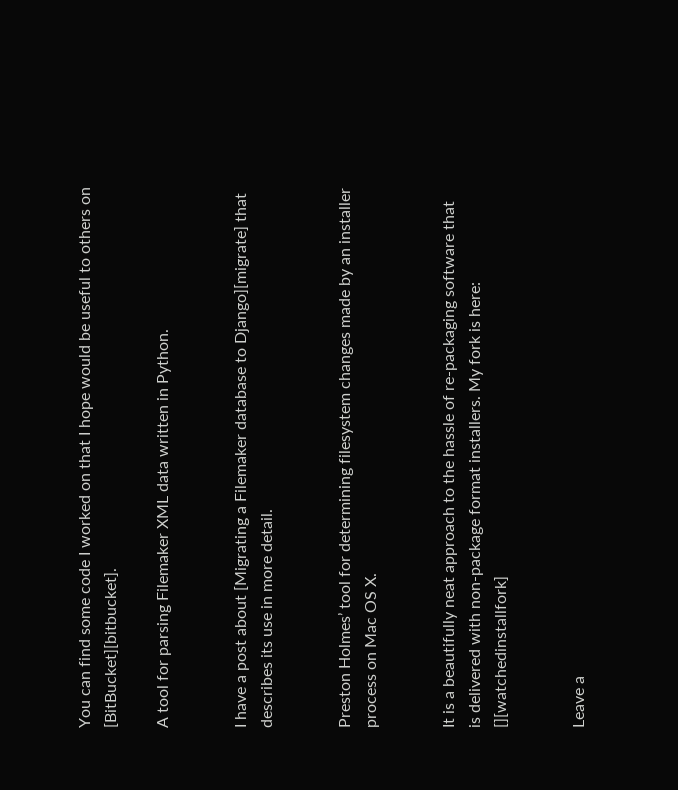You can find some code I worked on that I hope would be useful to others on [BitBucket][bitbucket].

A tool for parsing Filemaker XML data written in Python.


I have a post about [Migrating a Filemaker database to Django][migrate] that describes its use in more detail.


Preston Holmes’ tool for determining filesystem changes made by an installer process on Mac OS X.


It is a beautifully neat approach to the hassle of re-packaging software that is delivered with non-package format installers. My fork is here: [][watchedinstallfork]


Leave a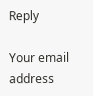Reply

Your email address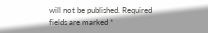will not be published. Required fields are marked *